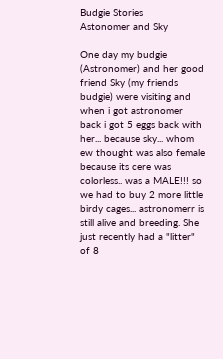Budgie Stories
Astonomer and Sky

One day my budgie (Astronomer) and her good friend Sky (my friends budgie) were visiting and when i got astronomer back i got 5 eggs back with her... because sky... whom ew thought was also female because its cere was colorless.. was a MALE!!! so we had to buy 2 more little birdy cages... astronomerr is still alive and breeding. She just recently had a "litter" of 8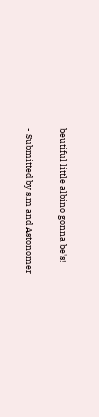beutiful little albino gonna be's!

- Submitted by s.m and Astonomer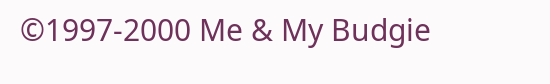©1997-2000 Me & My Budgie